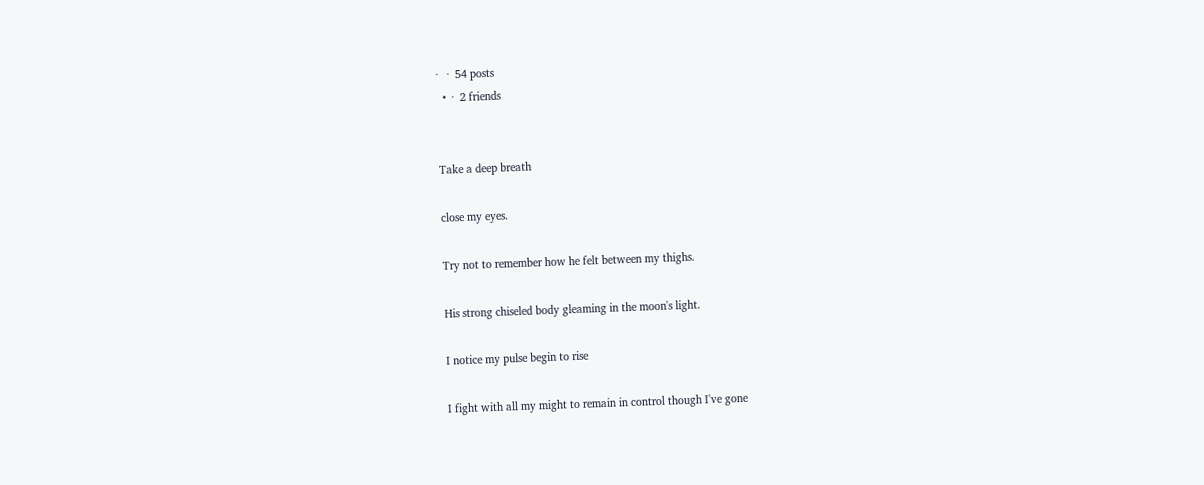·   ·  54 posts
  •  ·  2 friends


Take a deep breath

close my eyes.

Try not to remember how he felt between my thighs.

His strong chiseled body gleaming in the moon's light.

I notice my pulse begin to rise

I fight with all my might to remain in control though I've gone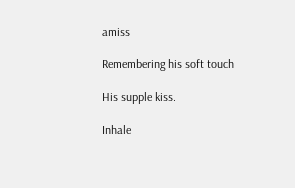amiss

Remembering his soft touch

His supple kiss.

Inhale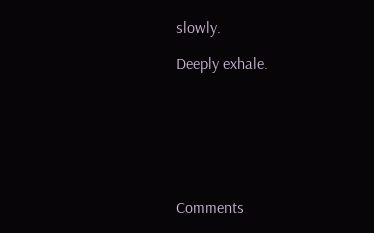slowly.

Deeply exhale.







Comments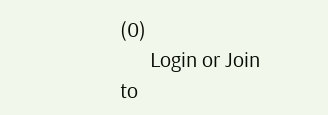(0)
      Login or Join to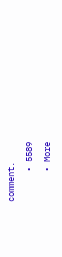comment.
      • 5589
      • More